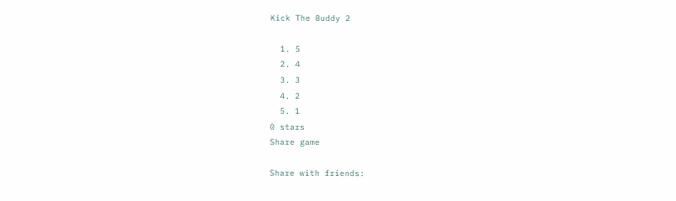Kick The Buddy 2

  1. 5
  2. 4
  3. 3
  4. 2
  5. 1
0 stars
Share game

Share with friends: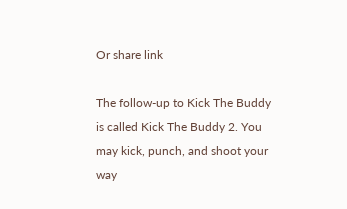Or share link

The follow-up to Kick The Buddy is called Kick The Buddy 2. You may kick, punch, and shoot your way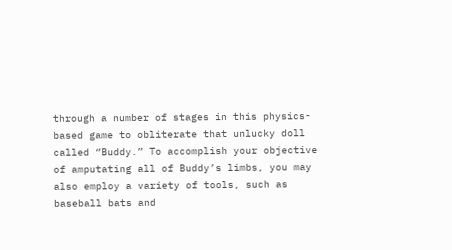through a number of stages in this physics-based game to obliterate that unlucky doll called “Buddy.” To accomplish your objective of amputating all of Buddy’s limbs, you may also employ a variety of tools, such as baseball bats and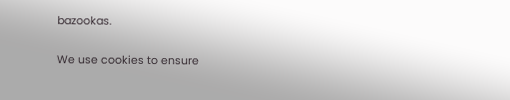bazookas.

We use cookies to ensure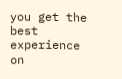you get the best experience on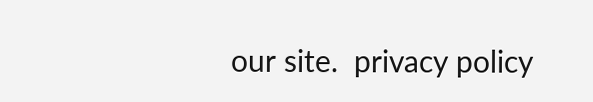our site.  privacy policy